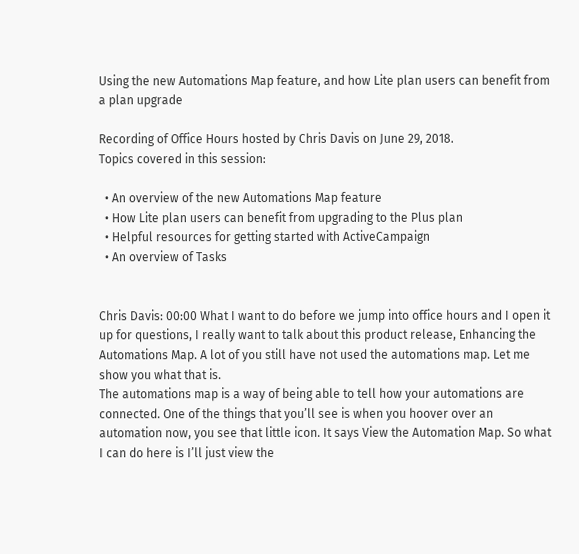Using the new Automations Map feature, and how Lite plan users can benefit from a plan upgrade

Recording of Office Hours hosted by Chris Davis on June 29, 2018.
Topics covered in this session:

  • An overview of the new Automations Map feature
  • How Lite plan users can benefit from upgrading to the Plus plan
  • Helpful resources for getting started with ActiveCampaign
  • An overview of Tasks


Chris Davis: 00:00 What I want to do before we jump into office hours and I open it up for questions, I really want to talk about this product release, Enhancing the Automations Map. A lot of you still have not used the automations map. Let me show you what that is.
The automations map is a way of being able to tell how your automations are connected. One of the things that you’ll see is when you hoover over an automation now, you see that little icon. It says View the Automation Map. So what I can do here is I’ll just view the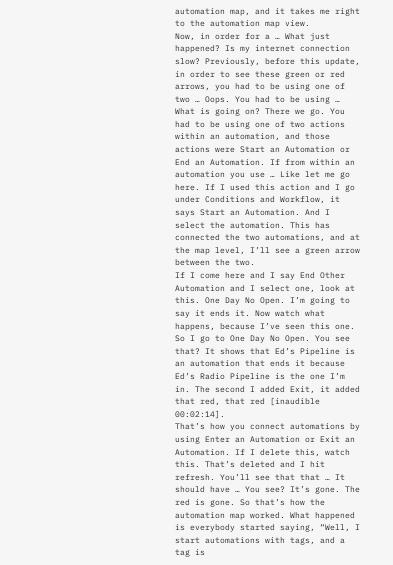automation map, and it takes me right to the automation map view.
Now, in order for a … What just happened? Is my internet connection slow? Previously, before this update, in order to see these green or red arrows, you had to be using one of two … Oops. You had to be using … What is going on? There we go. You had to be using one of two actions within an automation, and those actions were Start an Automation or End an Automation. If from within an automation you use … Like let me go here. If I used this action and I go under Conditions and Workflow, it says Start an Automation. And I select the automation. This has connected the two automations, and at the map level, I’ll see a green arrow between the two.
If I come here and I say End Other Automation and I select one, look at this. One Day No Open. I’m going to say it ends it. Now watch what happens, because I’ve seen this one. So I go to One Day No Open. You see that? It shows that Ed’s Pipeline is an automation that ends it because Ed’s Radio Pipeline is the one I’m in. The second I added Exit, it added that red, that red [inaudible 00:02:14].
That’s how you connect automations by using Enter an Automation or Exit an Automation. If I delete this, watch this. That’s deleted and I hit refresh. You’ll see that that … It should have … You see? It’s gone. The red is gone. So that’s how the automation map worked. What happened is everybody started saying, “Well, I start automations with tags, and a tag is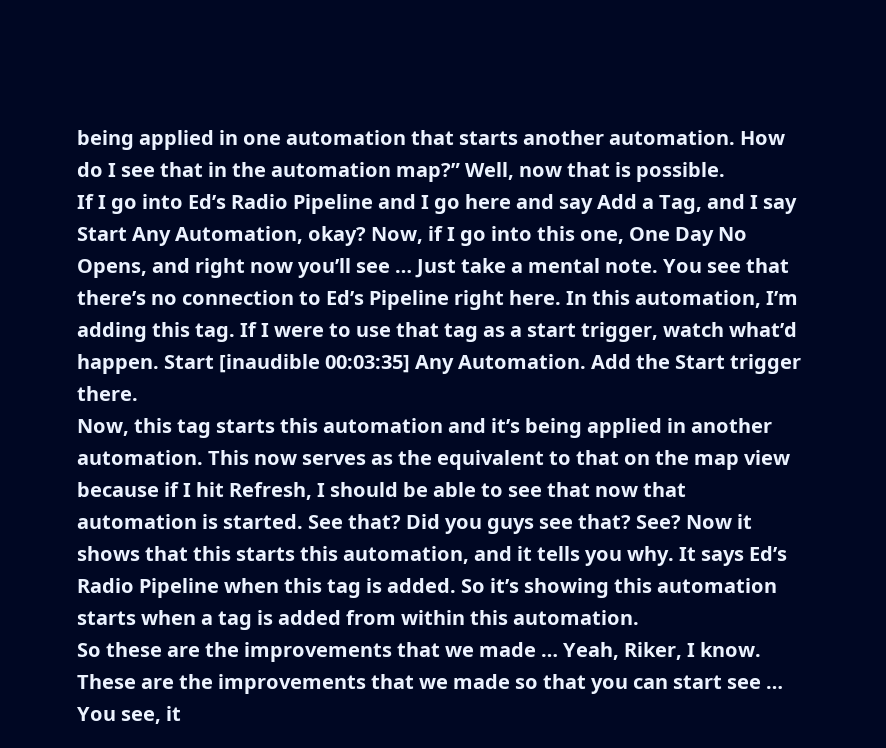being applied in one automation that starts another automation. How do I see that in the automation map?” Well, now that is possible.
If I go into Ed’s Radio Pipeline and I go here and say Add a Tag, and I say Start Any Automation, okay? Now, if I go into this one, One Day No Opens, and right now you’ll see … Just take a mental note. You see that there’s no connection to Ed’s Pipeline right here. In this automation, I’m adding this tag. If I were to use that tag as a start trigger, watch what’d happen. Start [inaudible 00:03:35] Any Automation. Add the Start trigger there.
Now, this tag starts this automation and it’s being applied in another automation. This now serves as the equivalent to that on the map view because if I hit Refresh, I should be able to see that now that automation is started. See that? Did you guys see that? See? Now it shows that this starts this automation, and it tells you why. It says Ed’s Radio Pipeline when this tag is added. So it’s showing this automation starts when a tag is added from within this automation.
So these are the improvements that we made … Yeah, Riker, I know. These are the improvements that we made so that you can start see … You see, it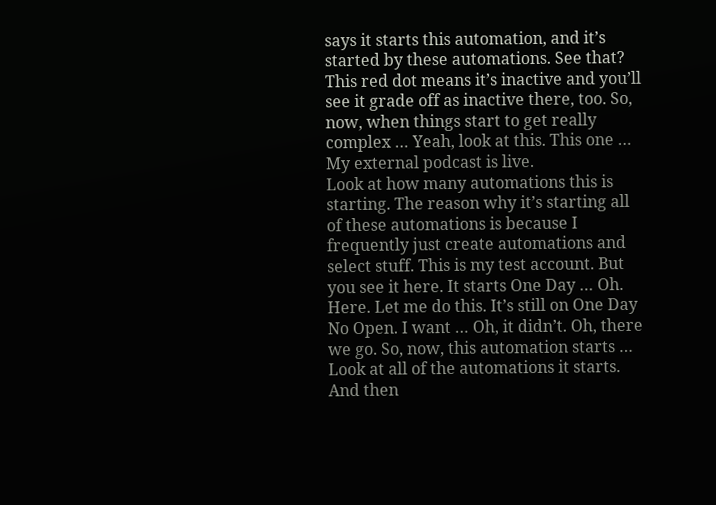says it starts this automation, and it’s started by these automations. See that? This red dot means it’s inactive and you’ll see it grade off as inactive there, too. So, now, when things start to get really complex … Yeah, look at this. This one … My external podcast is live.
Look at how many automations this is starting. The reason why it’s starting all of these automations is because I frequently just create automations and select stuff. This is my test account. But you see it here. It starts One Day … Oh. Here. Let me do this. It’s still on One Day No Open. I want … Oh, it didn’t. Oh, there we go. So, now, this automation starts … Look at all of the automations it starts. And then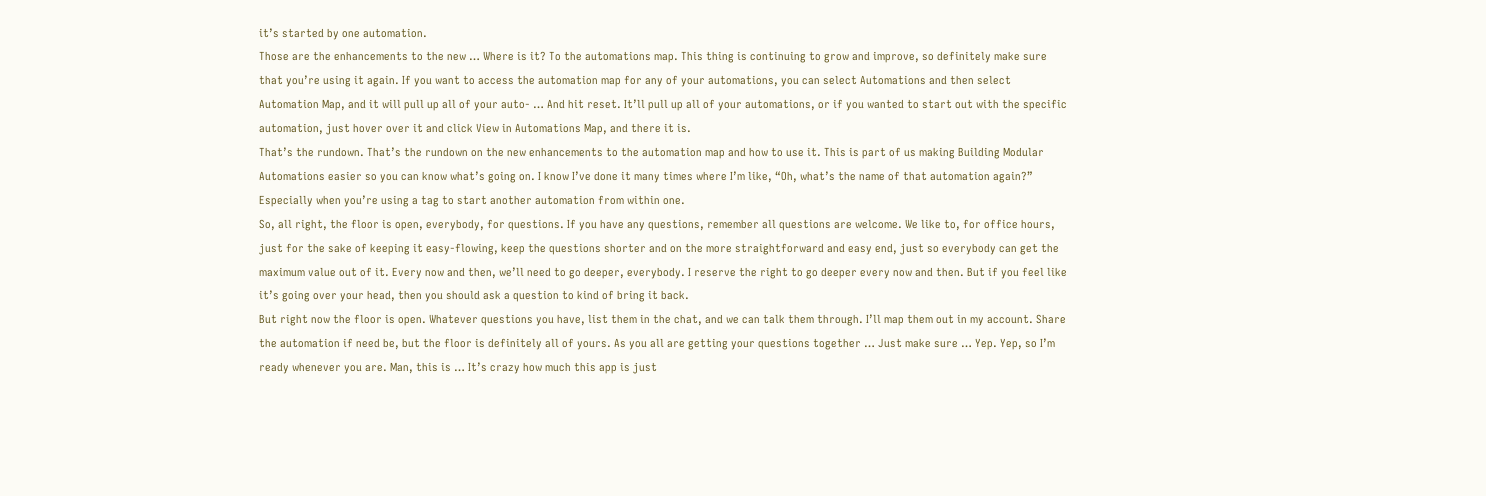it’s started by one automation.
Those are the enhancements to the new … Where is it? To the automations map. This thing is continuing to grow and improve, so definitely make sure that you’re using it again. If you want to access the automation map for any of your automations, you can select Automations and then select Automation Map, and it will pull up all of your auto- … And hit reset. It’ll pull up all of your automations, or if you wanted to start out with the specific automation, just hover over it and click View in Automations Map, and there it is.
That’s the rundown. That’s the rundown on the new enhancements to the automation map and how to use it. This is part of us making Building Modular Automations easier so you can know what’s going on. I know I’ve done it many times where I’m like, “Oh, what’s the name of that automation again?” Especially when you’re using a tag to start another automation from within one.
So, all right, the floor is open, everybody, for questions. If you have any questions, remember all questions are welcome. We like to, for office hours, just for the sake of keeping it easy-flowing, keep the questions shorter and on the more straightforward and easy end, just so everybody can get the maximum value out of it. Every now and then, we’ll need to go deeper, everybody. I reserve the right to go deeper every now and then. But if you feel like it’s going over your head, then you should ask a question to kind of bring it back.
But right now the floor is open. Whatever questions you have, list them in the chat, and we can talk them through. I’ll map them out in my account. Share the automation if need be, but the floor is definitely all of yours. As you all are getting your questions together … Just make sure … Yep. Yep, so I’m ready whenever you are. Man, this is … It’s crazy how much this app is just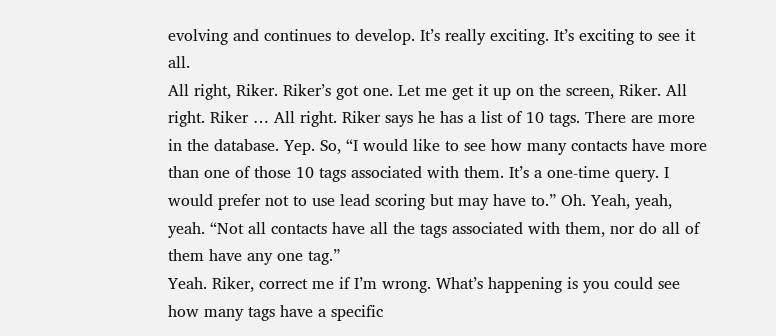evolving and continues to develop. It’s really exciting. It’s exciting to see it all.
All right, Riker. Riker’s got one. Let me get it up on the screen, Riker. All right. Riker … All right. Riker says he has a list of 10 tags. There are more in the database. Yep. So, “I would like to see how many contacts have more than one of those 10 tags associated with them. It’s a one-time query. I would prefer not to use lead scoring but may have to.” Oh. Yeah, yeah, yeah. “Not all contacts have all the tags associated with them, nor do all of them have any one tag.”
Yeah. Riker, correct me if I’m wrong. What’s happening is you could see how many tags have a specific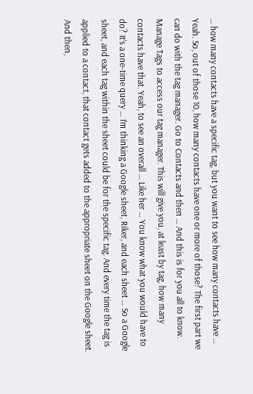… how many contacts have a specific tag, but you want to see how many contacts have … Yeah. So, out of those 10, how many contacts have one or more of those? The first part we can do with the tag manager. Go to Contacts and then … And this is for you all to know. Manage Tags to access our tag manager. This will give you, at least by tag, how many contacts have that. Yeah, to see an overall … Like her … You know what you would have to do? It’s a one-time query … I’m thinking a Google sheet, Riker, and each sheet … So a Google sheet, and each tag within the sheet could be for the specific tag. And every time the tag is applied to a contact, that contact gets added to the appropriate sheet on the Google sheet. And then,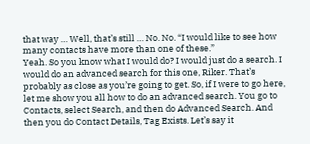that way … Well, that’s still … No. No. “I would like to see how many contacts have more than one of these.”
Yeah. So you know what I would do? I would just do a search. I would do an advanced search for this one, Riker. That’s probably as close as you’re going to get. So, if I were to go here, let me show you all how to do an advanced search. You go to Contacts, select Search, and then do Advanced Search. And then you do Contact Details, Tag Exists. Let’s say it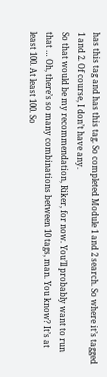has this tag and has this tag. So completed Module 1 and 2 search. So where it’s tagged 1 and 2. Of course, I don’t have any.
So that would be my recommendation, Riker, for now. You’ll probably want to run that … Oh, there’s so many combinations between 10 tags, man. You know? It’s at least 100. At least 100. So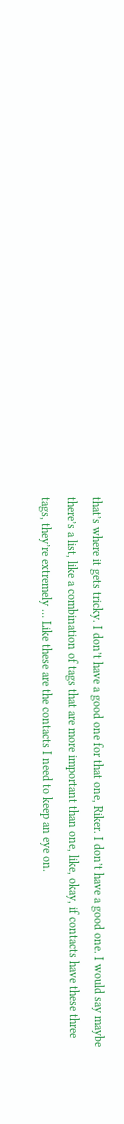that’s where it gets tricky. I don’t have a good one for that one, Riker. I don’t have a good one. I would say maybe there’s a list, like a combination of tags that are more important than one, like, okay, if contacts have these three tags, they’re extremely … Like these are the contacts I need to keep an eye on.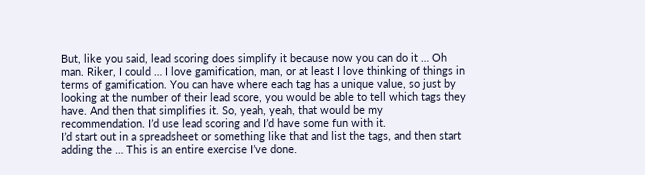But, like you said, lead scoring does simplify it because now you can do it … Oh man. Riker, I could … I love gamification, man, or at least I love thinking of things in terms of gamification. You can have where each tag has a unique value, so just by looking at the number of their lead score, you would be able to tell which tags they have. And then that simplifies it. So, yeah, yeah, that would be my recommendation. I’d use lead scoring and I’d have some fun with it.
I’d start out in a spreadsheet or something like that and list the tags, and then start adding the … This is an entire exercise I’ve done.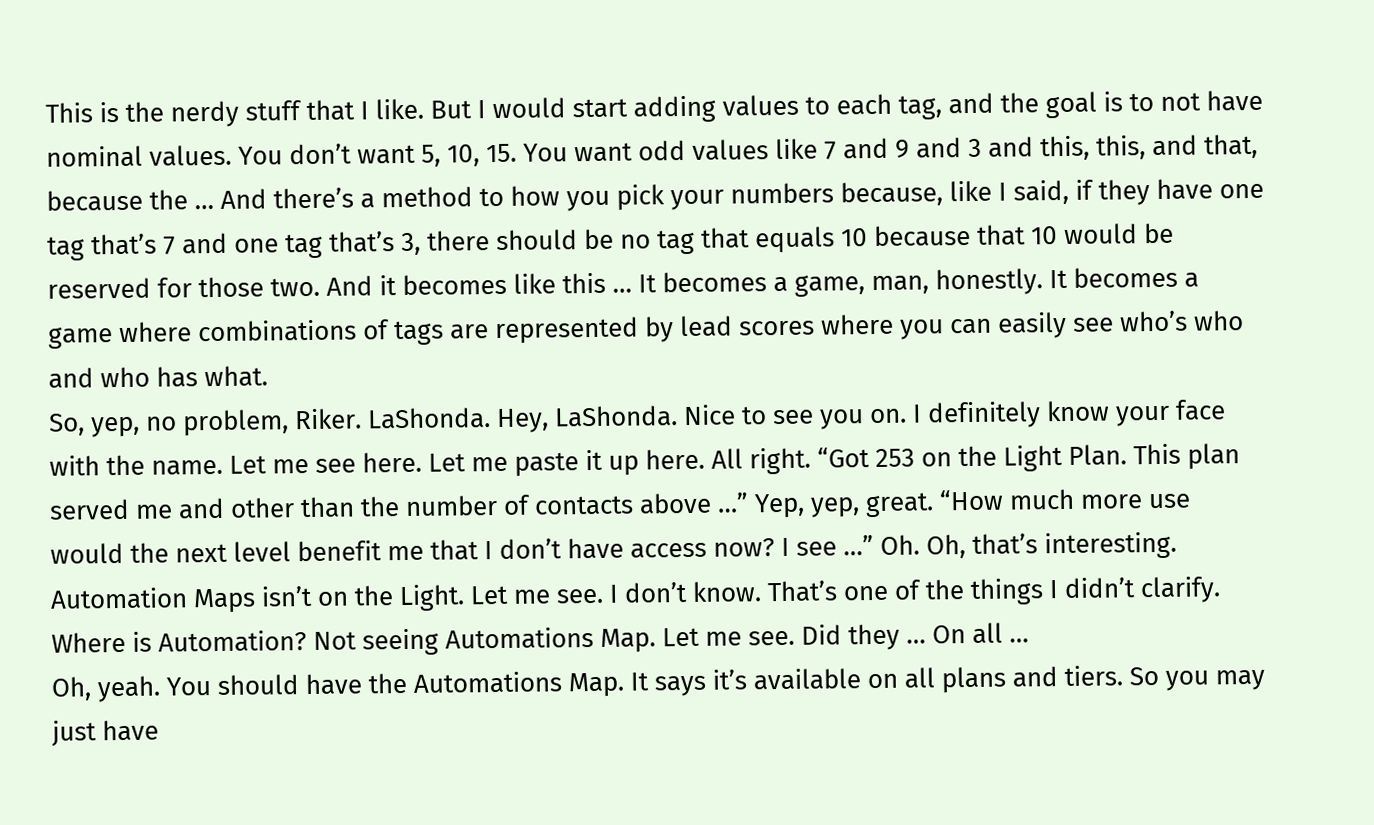This is the nerdy stuff that I like. But I would start adding values to each tag, and the goal is to not have nominal values. You don’t want 5, 10, 15. You want odd values like 7 and 9 and 3 and this, this, and that, because the … And there’s a method to how you pick your numbers because, like I said, if they have one tag that’s 7 and one tag that’s 3, there should be no tag that equals 10 because that 10 would be reserved for those two. And it becomes like this … It becomes a game, man, honestly. It becomes a game where combinations of tags are represented by lead scores where you can easily see who’s who and who has what.
So, yep, no problem, Riker. LaShonda. Hey, LaShonda. Nice to see you on. I definitely know your face with the name. Let me see here. Let me paste it up here. All right. “Got 253 on the Light Plan. This plan served me and other than the number of contacts above …” Yep, yep, great. “How much more use would the next level benefit me that I don’t have access now? I see …” Oh. Oh, that’s interesting. Automation Maps isn’t on the Light. Let me see. I don’t know. That’s one of the things I didn’t clarify. Where is Automation? Not seeing Automations Map. Let me see. Did they … On all …
Oh, yeah. You should have the Automations Map. It says it’s available on all plans and tiers. So you may just have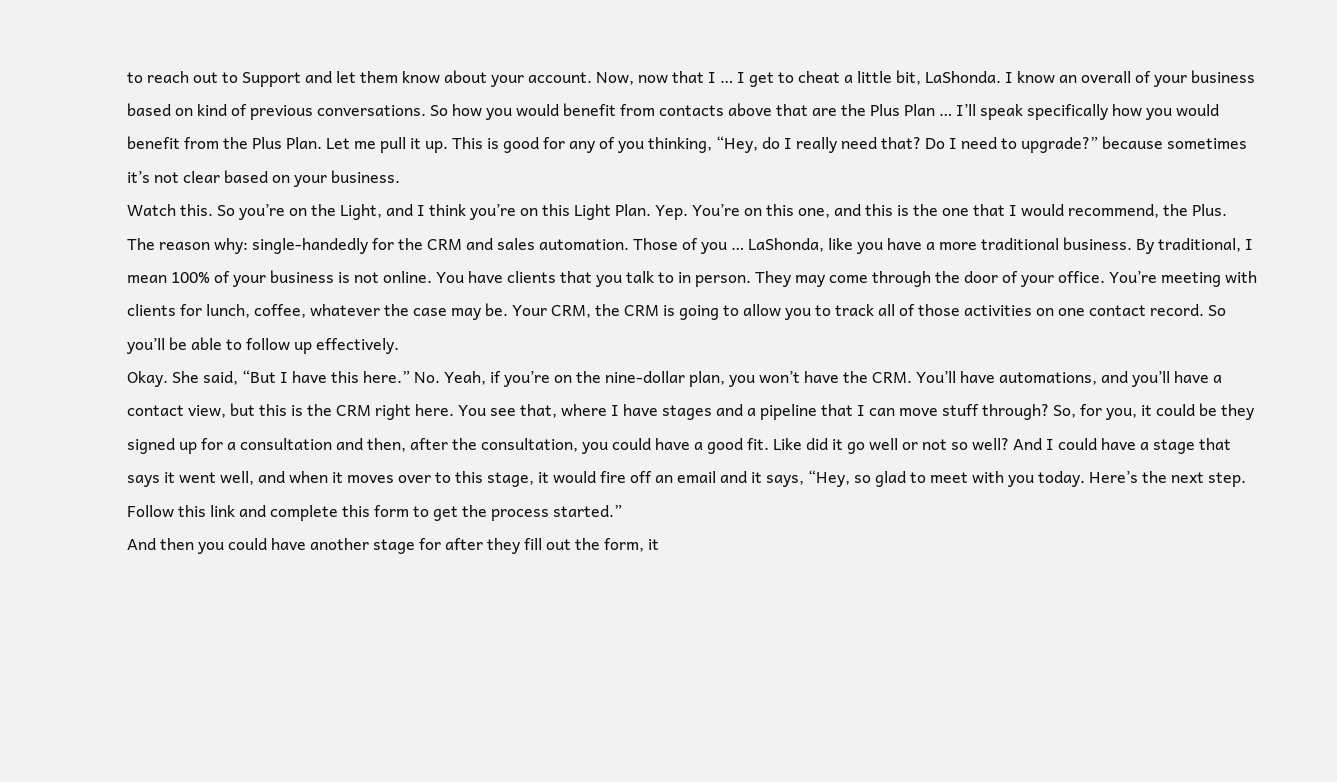to reach out to Support and let them know about your account. Now, now that I … I get to cheat a little bit, LaShonda. I know an overall of your business based on kind of previous conversations. So how you would benefit from contacts above that are the Plus Plan … I’ll speak specifically how you would benefit from the Plus Plan. Let me pull it up. This is good for any of you thinking, “Hey, do I really need that? Do I need to upgrade?” because sometimes it’s not clear based on your business.
Watch this. So you’re on the Light, and I think you’re on this Light Plan. Yep. You’re on this one, and this is the one that I would recommend, the Plus. The reason why: single-handedly for the CRM and sales automation. Those of you … LaShonda, like you have a more traditional business. By traditional, I mean 100% of your business is not online. You have clients that you talk to in person. They may come through the door of your office. You’re meeting with clients for lunch, coffee, whatever the case may be. Your CRM, the CRM is going to allow you to track all of those activities on one contact record. So you’ll be able to follow up effectively.
Okay. She said, “But I have this here.” No. Yeah, if you’re on the nine-dollar plan, you won’t have the CRM. You’ll have automations, and you’ll have a contact view, but this is the CRM right here. You see that, where I have stages and a pipeline that I can move stuff through? So, for you, it could be they signed up for a consultation and then, after the consultation, you could have a good fit. Like did it go well or not so well? And I could have a stage that says it went well, and when it moves over to this stage, it would fire off an email and it says, “Hey, so glad to meet with you today. Here’s the next step. Follow this link and complete this form to get the process started.”
And then you could have another stage for after they fill out the form, it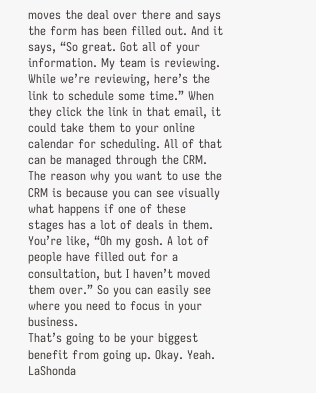moves the deal over there and says the form has been filled out. And it says, “So great. Got all of your information. My team is reviewing. While we’re reviewing, here’s the link to schedule some time.” When they click the link in that email, it could take them to your online calendar for scheduling. All of that can be managed through the CRM. The reason why you want to use the CRM is because you can see visually what happens if one of these stages has a lot of deals in them. You’re like, “Oh my gosh. A lot of people have filled out for a consultation, but I haven’t moved them over.” So you can easily see where you need to focus in your business.
That’s going to be your biggest benefit from going up. Okay. Yeah. LaShonda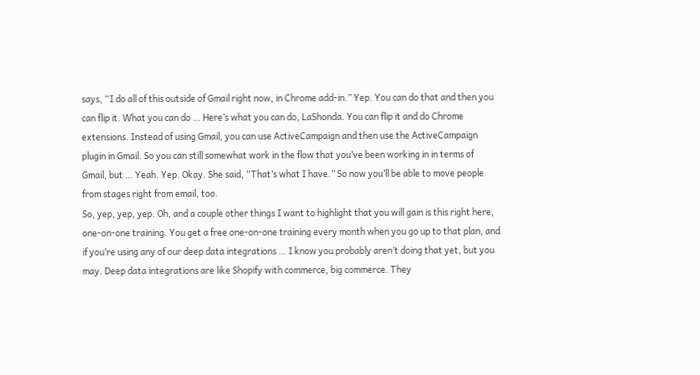says, “I do all of this outside of Gmail right now, in Chrome add-in.” Yep. You can do that and then you can flip it. What you can do … Here’s what you can do, LaShonda. You can flip it and do Chrome extensions. Instead of using Gmail, you can use ActiveCampaign and then use the ActiveCampaign plugin in Gmail. So you can still somewhat work in the flow that you’ve been working in in terms of Gmail, but … Yeah. Yep. Okay. She said, “That’s what I have.” So now you’ll be able to move people from stages right from email, too.
So, yep, yep, yep. Oh, and a couple other things I want to highlight that you will gain is this right here, one-on-one training. You get a free one-on-one training every month when you go up to that plan, and if you’re using any of our deep data integrations … I know you probably aren’t doing that yet, but you may. Deep data integrations are like Shopify with commerce, big commerce. They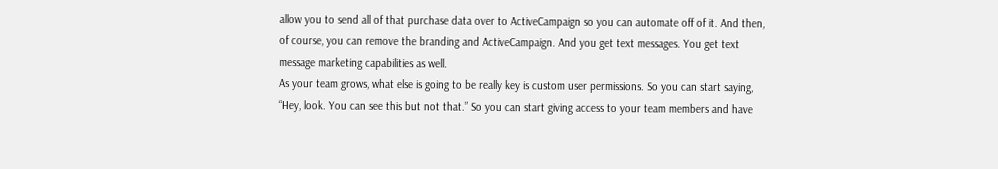allow you to send all of that purchase data over to ActiveCampaign so you can automate off of it. And then, of course, you can remove the branding and ActiveCampaign. And you get text messages. You get text message marketing capabilities as well.
As your team grows, what else is going to be really key is custom user permissions. So you can start saying, “Hey, look. You can see this but not that.” So you can start giving access to your team members and have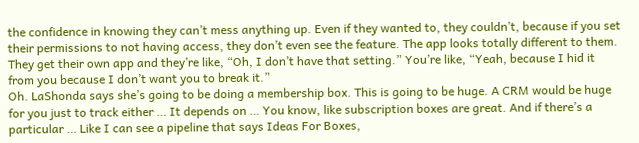the confidence in knowing they can’t mess anything up. Even if they wanted to, they couldn’t, because if you set their permissions to not having access, they don’t even see the feature. The app looks totally different to them. They get their own app and they’re like, “Oh, I don’t have that setting.” You’re like, “Yeah, because I hid it from you because I don’t want you to break it.”
Oh. LaShonda says she’s going to be doing a membership box. This is going to be huge. A CRM would be huge for you just to track either … It depends on … You know, like subscription boxes are great. And if there’s a particular … Like I can see a pipeline that says Ideas For Boxes,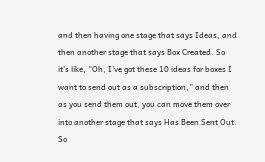and then having one stage that says Ideas, and then another stage that says Box Created. So it’s like, “Oh, I’ve got these 10 ideas for boxes I want to send out as a subscription,” and then as you send them out, you can move them over into another stage that says Has Been Sent Out.
So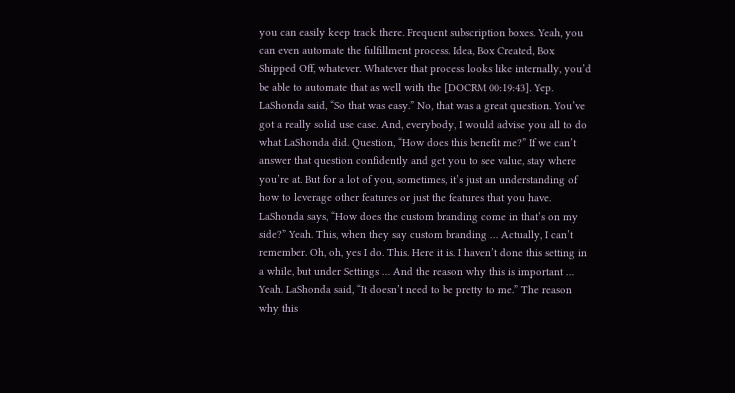you can easily keep track there. Frequent subscription boxes. Yeah, you can even automate the fulfillment process. Idea, Box Created, Box Shipped Off, whatever. Whatever that process looks like internally, you’d be able to automate that as well with the [DOCRM 00:19:43]. Yep. LaShonda said, “So that was easy.” No, that was a great question. You’ve got a really solid use case. And, everybody, I would advise you all to do what LaShonda did. Question, “How does this benefit me?” If we can’t answer that question confidently and get you to see value, stay where you’re at. But for a lot of you, sometimes, it’s just an understanding of how to leverage other features or just the features that you have.
LaShonda says, “How does the custom branding come in that’s on my side?” Yeah. This, when they say custom branding … Actually, I can’t remember. Oh, oh, yes I do. This. Here it is. I haven’t done this setting in a while, but under Settings … And the reason why this is important … Yeah. LaShonda said, “It doesn’t need to be pretty to me.” The reason why this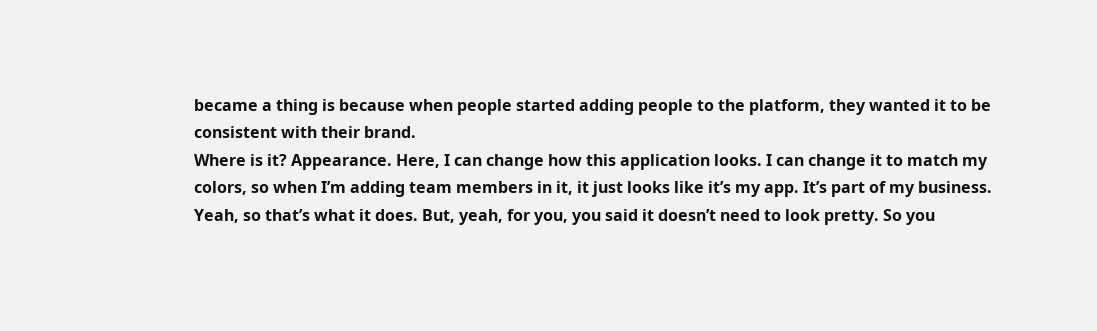became a thing is because when people started adding people to the platform, they wanted it to be consistent with their brand.
Where is it? Appearance. Here, I can change how this application looks. I can change it to match my colors, so when I’m adding team members in it, it just looks like it’s my app. It’s part of my business. Yeah, so that’s what it does. But, yeah, for you, you said it doesn’t need to look pretty. So you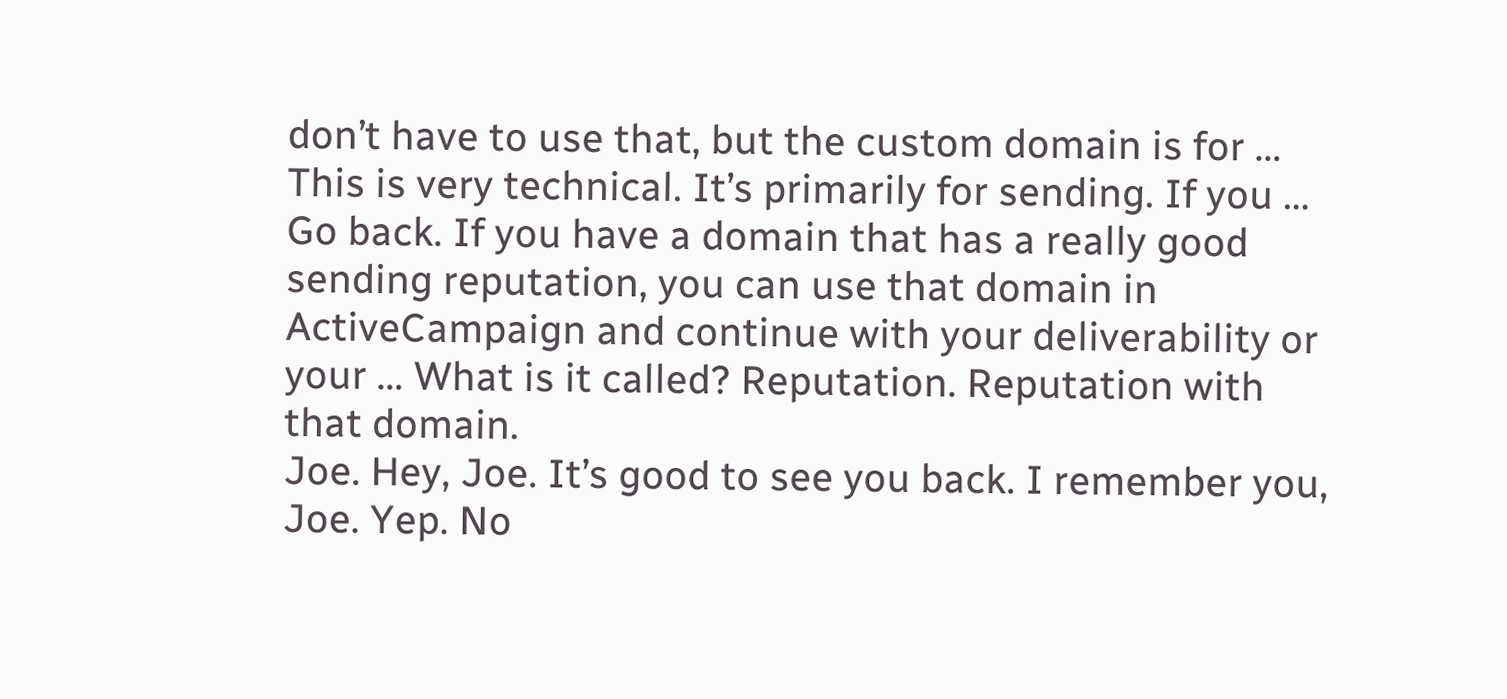don’t have to use that, but the custom domain is for … This is very technical. It’s primarily for sending. If you … Go back. If you have a domain that has a really good sending reputation, you can use that domain in ActiveCampaign and continue with your deliverability or your … What is it called? Reputation. Reputation with that domain.
Joe. Hey, Joe. It’s good to see you back. I remember you, Joe. Yep. No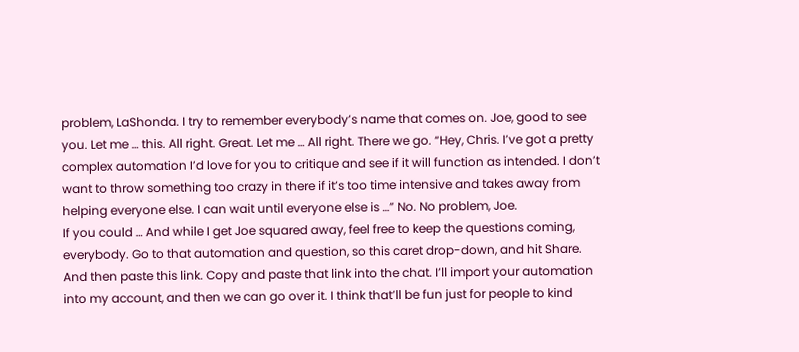problem, LaShonda. I try to remember everybody’s name that comes on. Joe, good to see you. Let me … this. All right. Great. Let me … All right. There we go. “Hey, Chris. I’ve got a pretty complex automation I’d love for you to critique and see if it will function as intended. I don’t want to throw something too crazy in there if it’s too time intensive and takes away from helping everyone else. I can wait until everyone else is …” No. No problem, Joe.
If you could … And while I get Joe squared away, feel free to keep the questions coming, everybody. Go to that automation and question, so this caret drop-down, and hit Share. And then paste this link. Copy and paste that link into the chat. I’ll import your automation into my account, and then we can go over it. I think that’ll be fun just for people to kind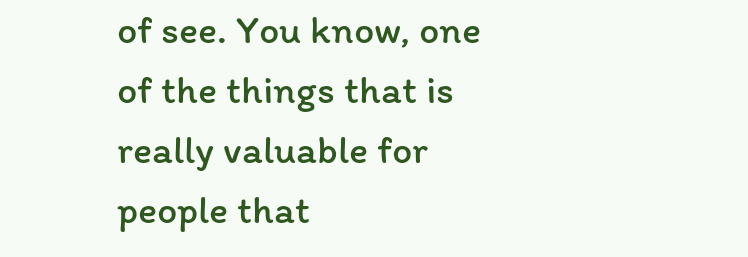of see. You know, one of the things that is really valuable for people that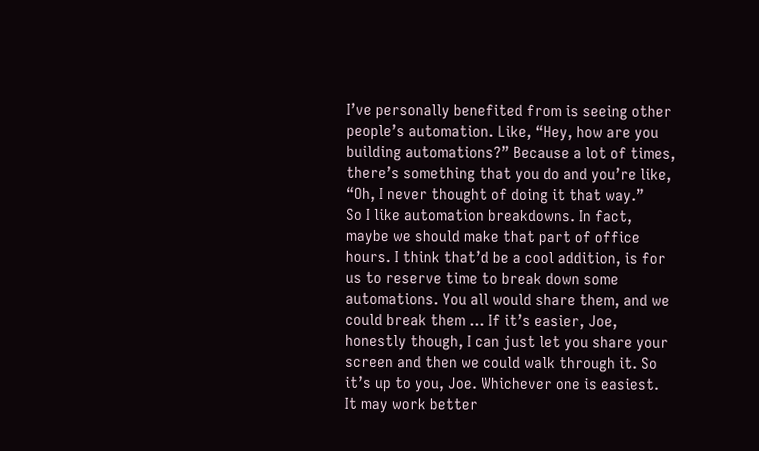I’ve personally benefited from is seeing other people’s automation. Like, “Hey, how are you building automations?” Because a lot of times, there’s something that you do and you’re like, “Oh, I never thought of doing it that way.”
So I like automation breakdowns. In fact, maybe we should make that part of office hours. I think that’d be a cool addition, is for us to reserve time to break down some automations. You all would share them, and we could break them … If it’s easier, Joe, honestly though, I can just let you share your screen and then we could walk through it. So it’s up to you, Joe. Whichever one is easiest. It may work better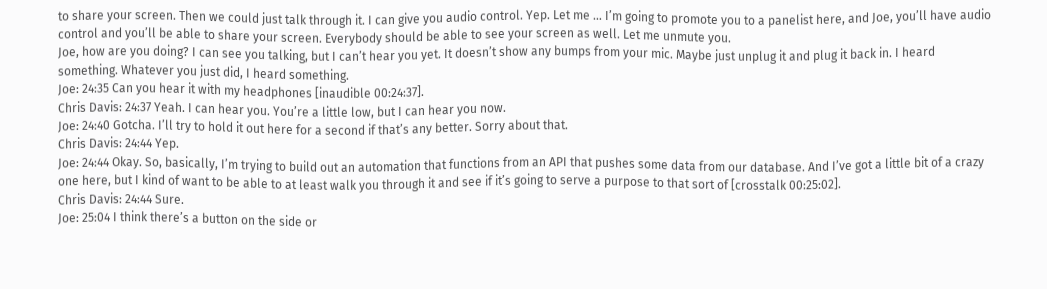to share your screen. Then we could just talk through it. I can give you audio control. Yep. Let me … I’m going to promote you to a panelist here, and Joe, you’ll have audio control and you’ll be able to share your screen. Everybody should be able to see your screen as well. Let me unmute you.
Joe, how are you doing? I can see you talking, but I can’t hear you yet. It doesn’t show any bumps from your mic. Maybe just unplug it and plug it back in. I heard something. Whatever you just did, I heard something.
Joe: 24:35 Can you hear it with my headphones [inaudible 00:24:37].
Chris Davis: 24:37 Yeah. I can hear you. You’re a little low, but I can hear you now.
Joe: 24:40 Gotcha. I’ll try to hold it out here for a second if that’s any better. Sorry about that.
Chris Davis: 24:44 Yep.
Joe: 24:44 Okay. So, basically, I’m trying to build out an automation that functions from an API that pushes some data from our database. And I’ve got a little bit of a crazy one here, but I kind of want to be able to at least walk you through it and see if it’s going to serve a purpose to that sort of [crosstalk 00:25:02].
Chris Davis: 24:44 Sure.
Joe: 25:04 I think there’s a button on the side or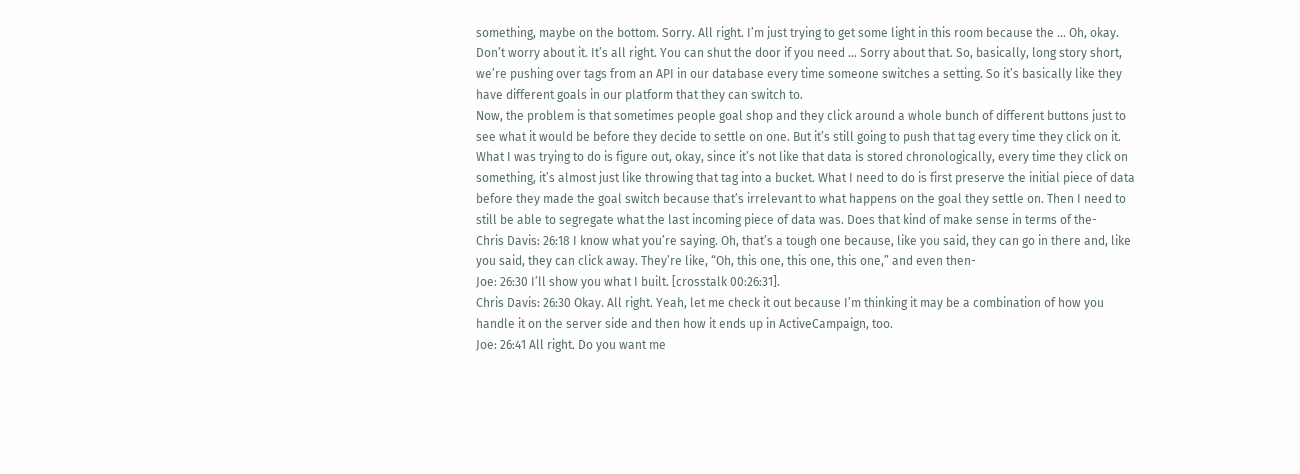something, maybe on the bottom. Sorry. All right. I’m just trying to get some light in this room because the … Oh, okay. Don’t worry about it. It’s all right. You can shut the door if you need … Sorry about that. So, basically, long story short, we’re pushing over tags from an API in our database every time someone switches a setting. So it’s basically like they have different goals in our platform that they can switch to.
Now, the problem is that sometimes people goal shop and they click around a whole bunch of different buttons just to see what it would be before they decide to settle on one. But it’s still going to push that tag every time they click on it. What I was trying to do is figure out, okay, since it’s not like that data is stored chronologically, every time they click on something, it’s almost just like throwing that tag into a bucket. What I need to do is first preserve the initial piece of data before they made the goal switch because that’s irrelevant to what happens on the goal they settle on. Then I need to still be able to segregate what the last incoming piece of data was. Does that kind of make sense in terms of the-
Chris Davis: 26:18 I know what you’re saying. Oh, that’s a tough one because, like you said, they can go in there and, like you said, they can click away. They’re like, “Oh, this one, this one, this one,” and even then-
Joe: 26:30 I’ll show you what I built. [crosstalk 00:26:31].
Chris Davis: 26:30 Okay. All right. Yeah, let me check it out because I’m thinking it may be a combination of how you handle it on the server side and then how it ends up in ActiveCampaign, too.
Joe: 26:41 All right. Do you want me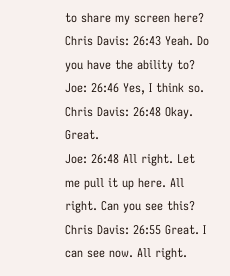to share my screen here?
Chris Davis: 26:43 Yeah. Do you have the ability to?
Joe: 26:46 Yes, I think so.
Chris Davis: 26:48 Okay. Great.
Joe: 26:48 All right. Let me pull it up here. All right. Can you see this?
Chris Davis: 26:55 Great. I can see now. All right.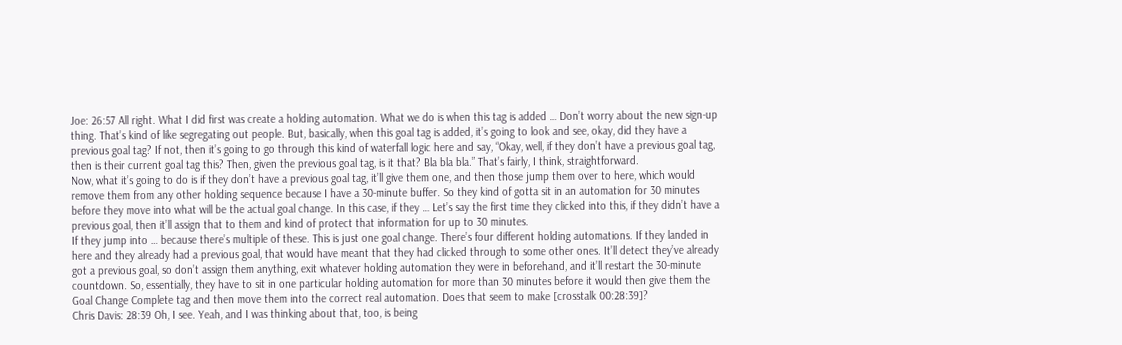Joe: 26:57 All right. What I did first was create a holding automation. What we do is when this tag is added … Don’t worry about the new sign-up thing. That’s kind of like segregating out people. But, basically, when this goal tag is added, it’s going to look and see, okay, did they have a previous goal tag? If not, then it’s going to go through this kind of waterfall logic here and say, “Okay, well, if they don’t have a previous goal tag, then is their current goal tag this? Then, given the previous goal tag, is it that? Bla bla bla.” That’s fairly, I think, straightforward.
Now, what it’s going to do is if they don’t have a previous goal tag, it’ll give them one, and then those jump them over to here, which would remove them from any other holding sequence because I have a 30-minute buffer. So they kind of gotta sit in an automation for 30 minutes before they move into what will be the actual goal change. In this case, if they … Let’s say the first time they clicked into this, if they didn’t have a previous goal, then it’ll assign that to them and kind of protect that information for up to 30 minutes.
If they jump into … because there’s multiple of these. This is just one goal change. There’s four different holding automations. If they landed in here and they already had a previous goal, that would have meant that they had clicked through to some other ones. It’ll detect they’ve already got a previous goal, so don’t assign them anything, exit whatever holding automation they were in beforehand, and it’ll restart the 30-minute countdown. So, essentially, they have to sit in one particular holding automation for more than 30 minutes before it would then give them the Goal Change Complete tag and then move them into the correct real automation. Does that seem to make [crosstalk 00:28:39]?
Chris Davis: 28:39 Oh, I see. Yeah, and I was thinking about that, too, is being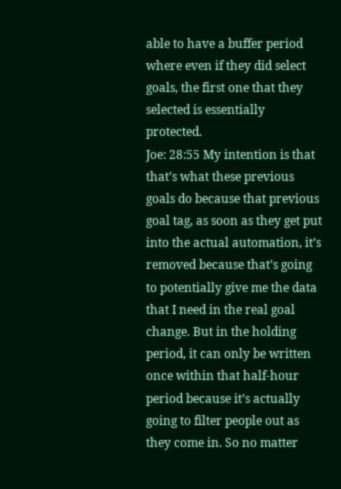able to have a buffer period where even if they did select goals, the first one that they selected is essentially protected.
Joe: 28:55 My intention is that that’s what these previous goals do because that previous goal tag, as soon as they get put into the actual automation, it’s removed because that’s going to potentially give me the data that I need in the real goal change. But in the holding period, it can only be written once within that half-hour period because it’s actually going to filter people out as they come in. So no matter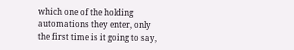which one of the holding automations they enter, only the first time is it going to say,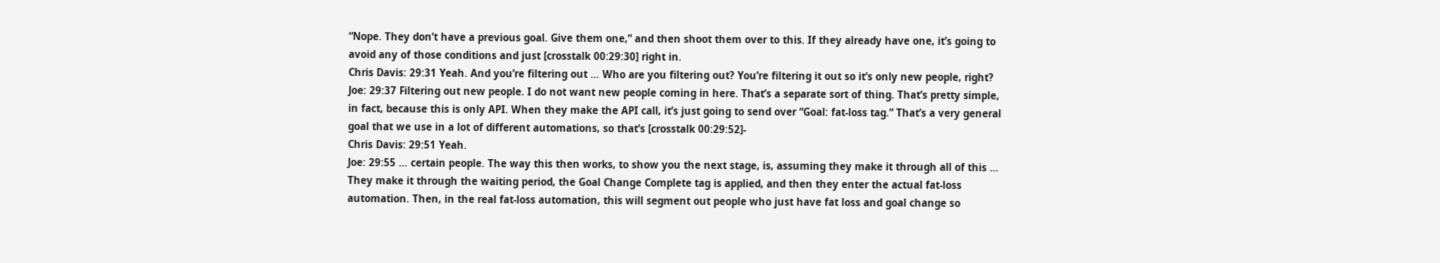“Nope. They don’t have a previous goal. Give them one,” and then shoot them over to this. If they already have one, it’s going to avoid any of those conditions and just [crosstalk 00:29:30] right in.
Chris Davis: 29:31 Yeah. And you’re filtering out … Who are you filtering out? You’re filtering it out so it’s only new people, right?
Joe: 29:37 Filtering out new people. I do not want new people coming in here. That’s a separate sort of thing. That’s pretty simple, in fact, because this is only API. When they make the API call, it’s just going to send over “Goal: fat-loss tag.” That’s a very general goal that we use in a lot of different automations, so that’s [crosstalk 00:29:52]-
Chris Davis: 29:51 Yeah.
Joe: 29:55 … certain people. The way this then works, to show you the next stage, is, assuming they make it through all of this … They make it through the waiting period, the Goal Change Complete tag is applied, and then they enter the actual fat-loss automation. Then, in the real fat-loss automation, this will segment out people who just have fat loss and goal change so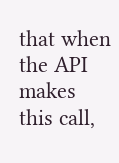that when the API makes this call,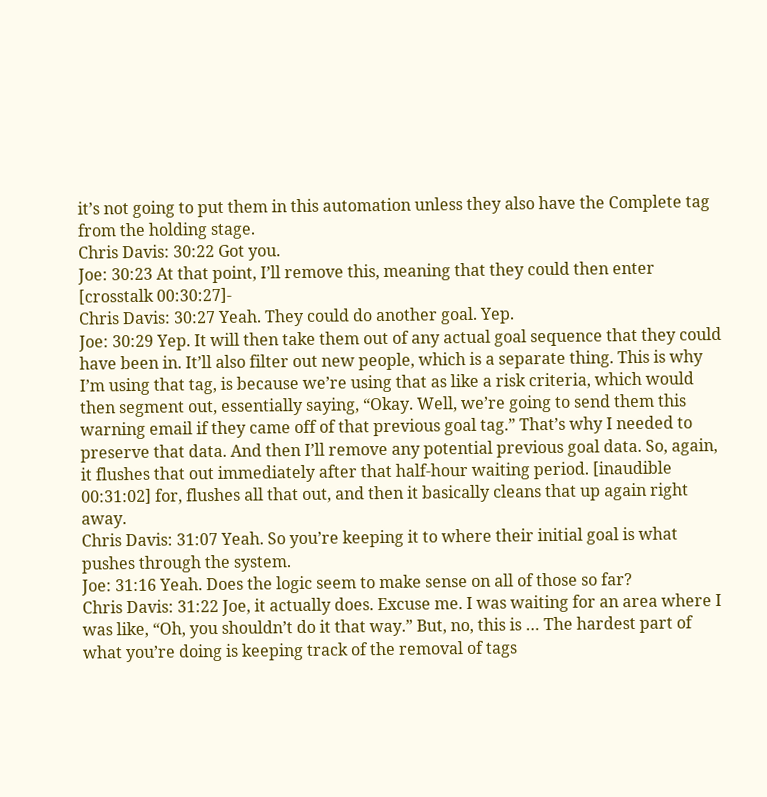it’s not going to put them in this automation unless they also have the Complete tag from the holding stage.
Chris Davis: 30:22 Got you.
Joe: 30:23 At that point, I’ll remove this, meaning that they could then enter [crosstalk 00:30:27]-
Chris Davis: 30:27 Yeah. They could do another goal. Yep.
Joe: 30:29 Yep. It will then take them out of any actual goal sequence that they could have been in. It’ll also filter out new people, which is a separate thing. This is why I’m using that tag, is because we’re using that as like a risk criteria, which would then segment out, essentially saying, “Okay. Well, we’re going to send them this warning email if they came off of that previous goal tag.” That’s why I needed to preserve that data. And then I’ll remove any potential previous goal data. So, again, it flushes that out immediately after that half-hour waiting period. [inaudible 00:31:02] for, flushes all that out, and then it basically cleans that up again right away.
Chris Davis: 31:07 Yeah. So you’re keeping it to where their initial goal is what pushes through the system.
Joe: 31:16 Yeah. Does the logic seem to make sense on all of those so far?
Chris Davis: 31:22 Joe, it actually does. Excuse me. I was waiting for an area where I was like, “Oh, you shouldn’t do it that way.” But, no, this is … The hardest part of what you’re doing is keeping track of the removal of tags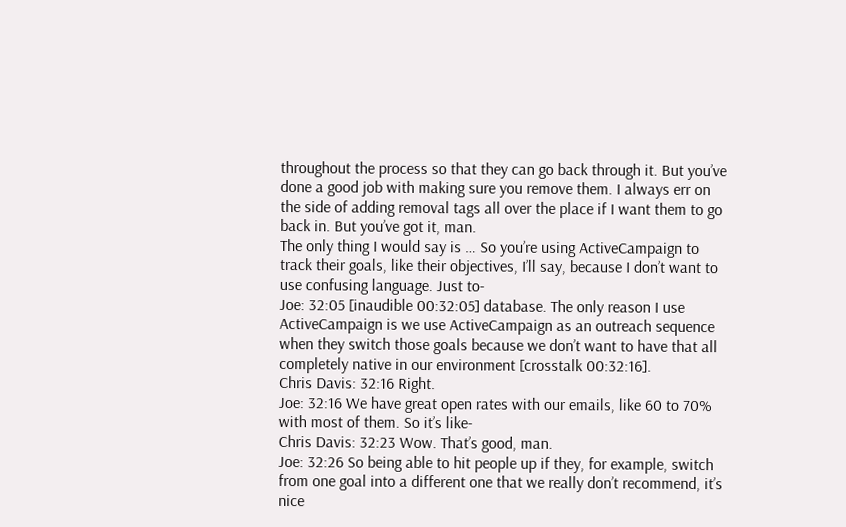throughout the process so that they can go back through it. But you’ve done a good job with making sure you remove them. I always err on the side of adding removal tags all over the place if I want them to go back in. But you’ve got it, man.
The only thing I would say is … So you’re using ActiveCampaign to track their goals, like their objectives, I’ll say, because I don’t want to use confusing language. Just to-
Joe: 32:05 [inaudible 00:32:05] database. The only reason I use ActiveCampaign is we use ActiveCampaign as an outreach sequence when they switch those goals because we don’t want to have that all completely native in our environment [crosstalk 00:32:16].
Chris Davis: 32:16 Right.
Joe: 32:16 We have great open rates with our emails, like 60 to 70% with most of them. So it’s like-
Chris Davis: 32:23 Wow. That’s good, man.
Joe: 32:26 So being able to hit people up if they, for example, switch from one goal into a different one that we really don’t recommend, it’s nice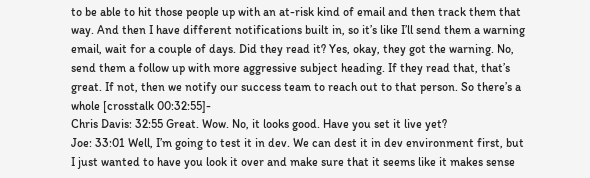to be able to hit those people up with an at-risk kind of email and then track them that way. And then I have different notifications built in, so it’s like I’ll send them a warning email, wait for a couple of days. Did they read it? Yes, okay, they got the warning. No, send them a follow up with more aggressive subject heading. If they read that, that’s great. If not, then we notify our success team to reach out to that person. So there’s a whole [crosstalk 00:32:55]-
Chris Davis: 32:55 Great. Wow. No, it looks good. Have you set it live yet?
Joe: 33:01 Well, I’m going to test it in dev. We can dest it in dev environment first, but I just wanted to have you look it over and make sure that it seems like it makes sense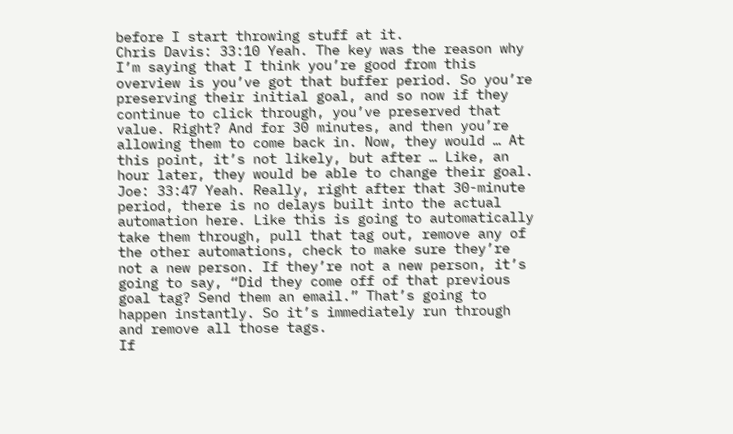before I start throwing stuff at it.
Chris Davis: 33:10 Yeah. The key was the reason why I’m saying that I think you’re good from this overview is you’ve got that buffer period. So you’re preserving their initial goal, and so now if they continue to click through, you’ve preserved that value. Right? And for 30 minutes, and then you’re allowing them to come back in. Now, they would … At this point, it’s not likely, but after … Like, an hour later, they would be able to change their goal.
Joe: 33:47 Yeah. Really, right after that 30-minute period, there is no delays built into the actual automation here. Like this is going to automatically take them through, pull that tag out, remove any of the other automations, check to make sure they’re not a new person. If they’re not a new person, it’s going to say, “Did they come off of that previous goal tag? Send them an email.” That’s going to happen instantly. So it’s immediately run through and remove all those tags.
If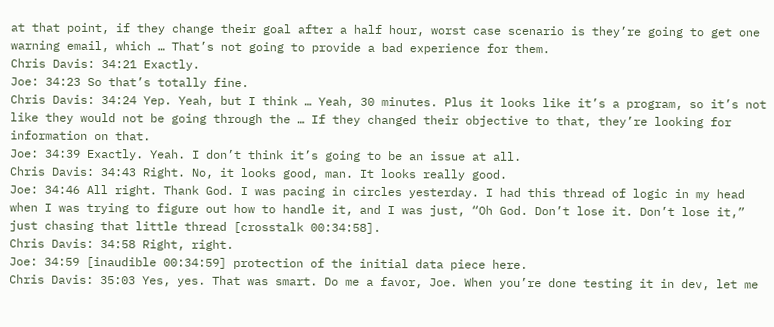at that point, if they change their goal after a half hour, worst case scenario is they’re going to get one warning email, which … That’s not going to provide a bad experience for them.
Chris Davis: 34:21 Exactly.
Joe: 34:23 So that’s totally fine.
Chris Davis: 34:24 Yep. Yeah, but I think … Yeah, 30 minutes. Plus it looks like it’s a program, so it’s not like they would not be going through the … If they changed their objective to that, they’re looking for information on that.
Joe: 34:39 Exactly. Yeah. I don’t think it’s going to be an issue at all.
Chris Davis: 34:43 Right. No, it looks good, man. It looks really good.
Joe: 34:46 All right. Thank God. I was pacing in circles yesterday. I had this thread of logic in my head when I was trying to figure out how to handle it, and I was just, “Oh God. Don’t lose it. Don’t lose it,” just chasing that little thread [crosstalk 00:34:58].
Chris Davis: 34:58 Right, right.
Joe: 34:59 [inaudible 00:34:59] protection of the initial data piece here.
Chris Davis: 35:03 Yes, yes. That was smart. Do me a favor, Joe. When you’re done testing it in dev, let me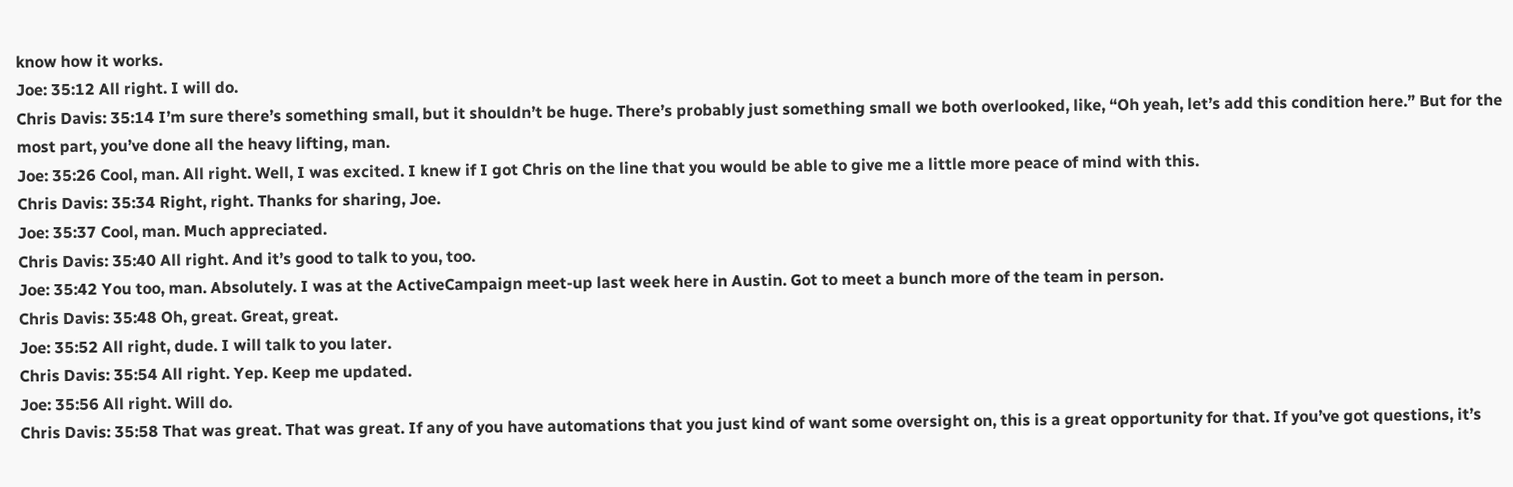know how it works.
Joe: 35:12 All right. I will do.
Chris Davis: 35:14 I’m sure there’s something small, but it shouldn’t be huge. There’s probably just something small we both overlooked, like, “Oh yeah, let’s add this condition here.” But for the most part, you’ve done all the heavy lifting, man.
Joe: 35:26 Cool, man. All right. Well, I was excited. I knew if I got Chris on the line that you would be able to give me a little more peace of mind with this.
Chris Davis: 35:34 Right, right. Thanks for sharing, Joe.
Joe: 35:37 Cool, man. Much appreciated.
Chris Davis: 35:40 All right. And it’s good to talk to you, too.
Joe: 35:42 You too, man. Absolutely. I was at the ActiveCampaign meet-up last week here in Austin. Got to meet a bunch more of the team in person.
Chris Davis: 35:48 Oh, great. Great, great.
Joe: 35:52 All right, dude. I will talk to you later.
Chris Davis: 35:54 All right. Yep. Keep me updated.
Joe: 35:56 All right. Will do.
Chris Davis: 35:58 That was great. That was great. If any of you have automations that you just kind of want some oversight on, this is a great opportunity for that. If you’ve got questions, it’s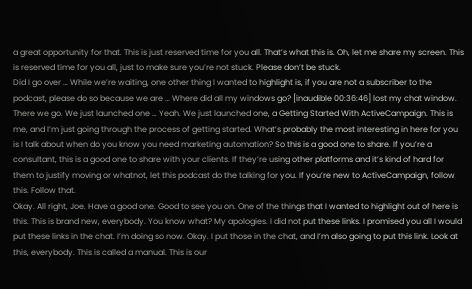a great opportunity for that. This is just reserved time for you all. That’s what this is. Oh, let me share my screen. This is reserved time for you all, just to make sure you’re not stuck. Please don’t be stuck.
Did I go over … While we’re waiting, one other thing I wanted to highlight is, if you are not a subscriber to the podcast, please do so because we are … Where did all my windows go? [inaudible 00:36:46] lost my chat window. There we go. We just launched one … Yeah. We just launched one, a Getting Started With ActiveCampaign. This is me, and I’m just going through the process of getting started. What’s probably the most interesting in here for you is I talk about when do you know you need marketing automation? So this is a good one to share. If you’re a consultant, this is a good one to share with your clients. If they’re using other platforms and it’s kind of hard for them to justify moving or whatnot, let this podcast do the talking for you. If you’re new to ActiveCampaign, follow this. Follow that.
Okay. All right, Joe. Have a good one. Good to see you on. One of the things that I wanted to highlight out of here is this. This is brand new, everybody. You know what? My apologies. I did not put these links. I promised you all I would put these links in the chat. I’m doing so now. Okay. I put those in the chat, and I’m also going to put this link. Look at this, everybody. This is called a manual. This is our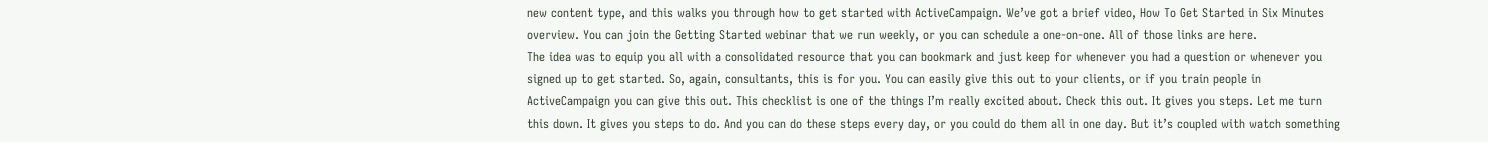new content type, and this walks you through how to get started with ActiveCampaign. We’ve got a brief video, How To Get Started in Six Minutes overview. You can join the Getting Started webinar that we run weekly, or you can schedule a one-on-one. All of those links are here.
The idea was to equip you all with a consolidated resource that you can bookmark and just keep for whenever you had a question or whenever you signed up to get started. So, again, consultants, this is for you. You can easily give this out to your clients, or if you train people in ActiveCampaign you can give this out. This checklist is one of the things I’m really excited about. Check this out. It gives you steps. Let me turn this down. It gives you steps to do. And you can do these steps every day, or you could do them all in one day. But it’s coupled with watch something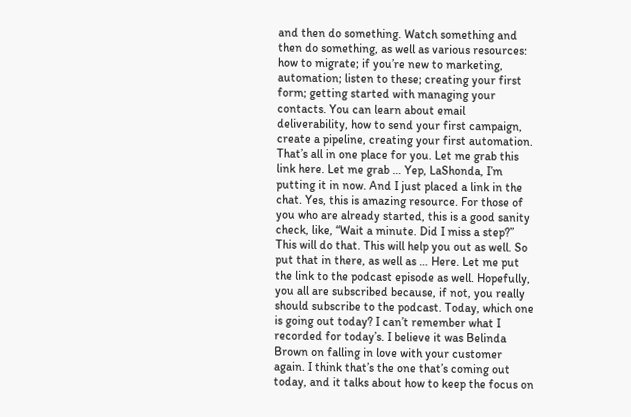and then do something. Watch something and then do something, as well as various resources: how to migrate; if you’re new to marketing, automation; listen to these; creating your first form; getting started with managing your contacts. You can learn about email deliverability, how to send your first campaign, create a pipeline, creating your first automation.
That’s all in one place for you. Let me grab this link here. Let me grab … Yep, LaShonda, I’m putting it in now. And I just placed a link in the chat. Yes, this is amazing resource. For those of you who are already started, this is a good sanity check, like, “Wait a minute. Did I miss a step?” This will do that. This will help you out as well. So put that in there, as well as … Here. Let me put the link to the podcast episode as well. Hopefully, you all are subscribed because, if not, you really should subscribe to the podcast. Today, which one is going out today? I can’t remember what I recorded for today’s. I believe it was Belinda Brown on falling in love with your customer again. I think that’s the one that’s coming out today, and it talks about how to keep the focus on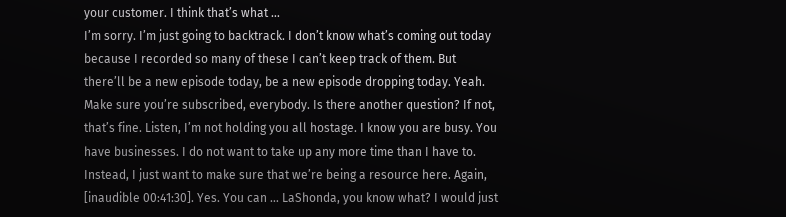your customer. I think that’s what …
I’m sorry. I’m just going to backtrack. I don’t know what’s coming out today because I recorded so many of these I can’t keep track of them. But there’ll be a new episode today, be a new episode dropping today. Yeah. Make sure you’re subscribed, everybody. Is there another question? If not, that’s fine. Listen, I’m not holding you all hostage. I know you are busy. You have businesses. I do not want to take up any more time than I have to. Instead, I just want to make sure that we’re being a resource here. Again, [inaudible 00:41:30]. Yes. You can … LaShonda, you know what? I would just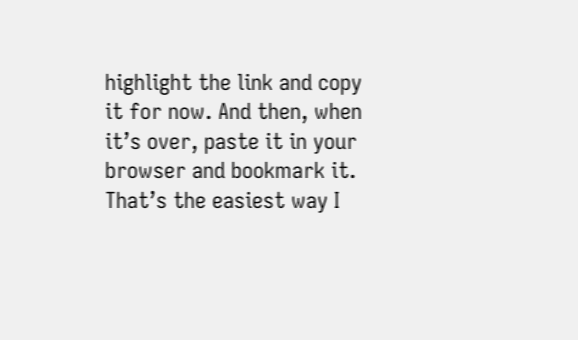highlight the link and copy it for now. And then, when it’s over, paste it in your browser and bookmark it. That’s the easiest way I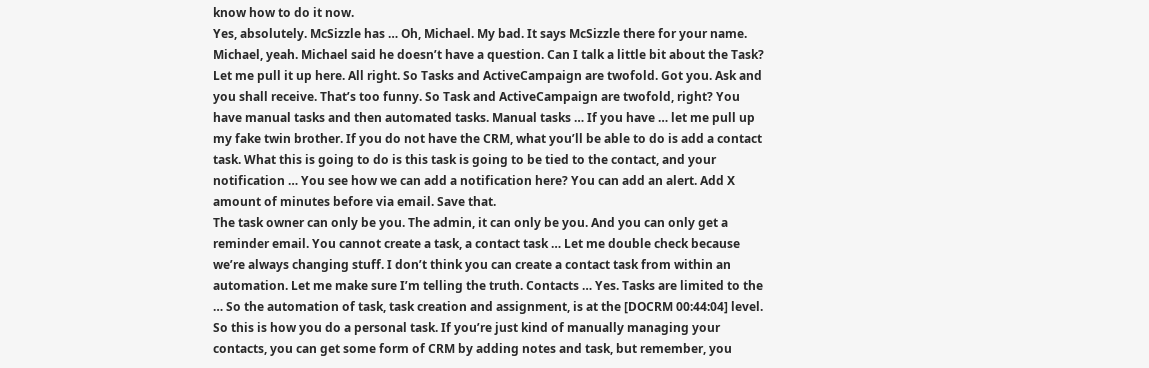know how to do it now.
Yes, absolutely. McSizzle has … Oh, Michael. My bad. It says McSizzle there for your name. Michael, yeah. Michael said he doesn’t have a question. Can I talk a little bit about the Task? Let me pull it up here. All right. So Tasks and ActiveCampaign are twofold. Got you. Ask and you shall receive. That’s too funny. So Task and ActiveCampaign are twofold, right? You have manual tasks and then automated tasks. Manual tasks … If you have … let me pull up my fake twin brother. If you do not have the CRM, what you’ll be able to do is add a contact task. What this is going to do is this task is going to be tied to the contact, and your notification … You see how we can add a notification here? You can add an alert. Add X amount of minutes before via email. Save that.
The task owner can only be you. The admin, it can only be you. And you can only get a reminder email. You cannot create a task, a contact task … Let me double check because we’re always changing stuff. I don’t think you can create a contact task from within an automation. Let me make sure I’m telling the truth. Contacts … Yes. Tasks are limited to the … So the automation of task, task creation and assignment, is at the [DOCRM 00:44:04] level. So this is how you do a personal task. If you’re just kind of manually managing your contacts, you can get some form of CRM by adding notes and task, but remember, you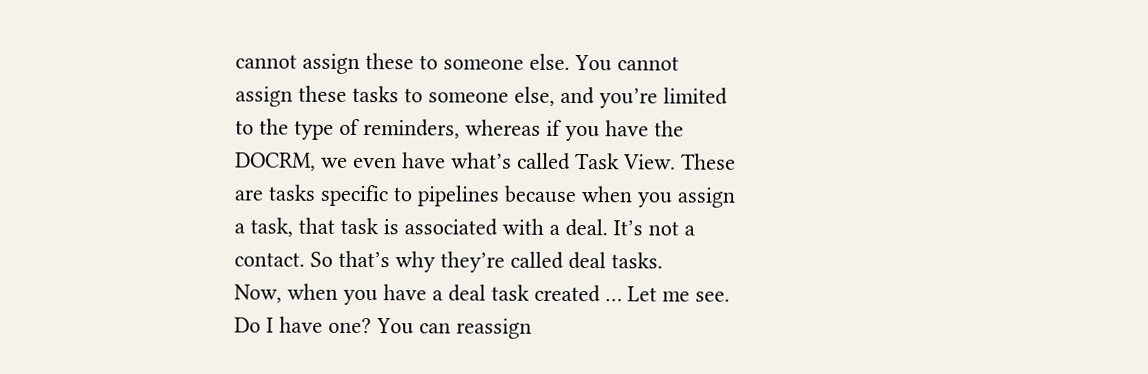cannot assign these to someone else. You cannot assign these tasks to someone else, and you’re limited to the type of reminders, whereas if you have the DOCRM, we even have what’s called Task View. These are tasks specific to pipelines because when you assign a task, that task is associated with a deal. It’s not a contact. So that’s why they’re called deal tasks.
Now, when you have a deal task created … Let me see. Do I have one? You can reassign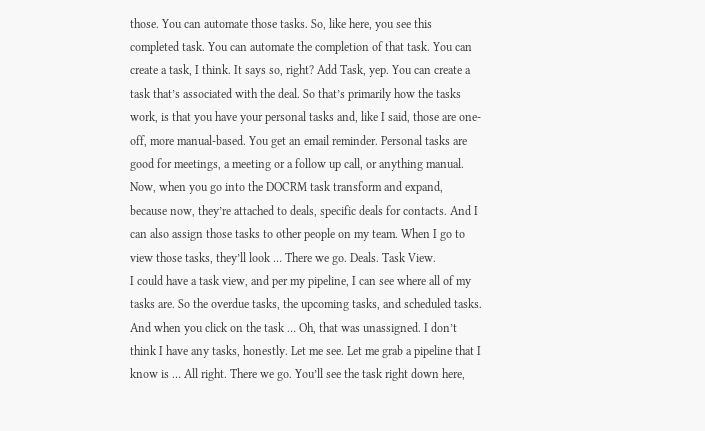those. You can automate those tasks. So, like here, you see this completed task. You can automate the completion of that task. You can create a task, I think. It says so, right? Add Task, yep. You can create a task that’s associated with the deal. So that’s primarily how the tasks work, is that you have your personal tasks and, like I said, those are one-off, more manual-based. You get an email reminder. Personal tasks are good for meetings, a meeting or a follow up call, or anything manual. Now, when you go into the DOCRM task transform and expand, because now, they’re attached to deals, specific deals for contacts. And I can also assign those tasks to other people on my team. When I go to view those tasks, they’ll look … There we go. Deals. Task View.
I could have a task view, and per my pipeline, I can see where all of my tasks are. So the overdue tasks, the upcoming tasks, and scheduled tasks. And when you click on the task … Oh, that was unassigned. I don’t think I have any tasks, honestly. Let me see. Let me grab a pipeline that I know is … All right. There we go. You’ll see the task right down here,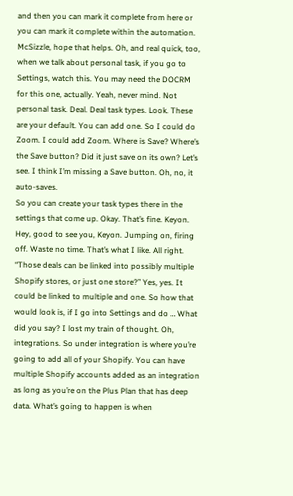and then you can mark it complete from here or you can mark it complete within the automation. McSizzle, hope that helps. Oh, and real quick, too, when we talk about personal task, if you go to Settings, watch this. You may need the DOCRM for this one, actually. Yeah, never mind. Not personal task. Deal. Deal task types. Look. These are your default. You can add one. So I could do Zoom. I could add Zoom. Where is Save? Where’s the Save button? Did it just save on its own? Let’s see. I think I’m missing a Save button. Oh, no, it auto-saves.
So you can create your task types there in the settings that come up. Okay. That’s fine. Keyon. Hey, good to see you, Keyon. Jumping on, firing off. Waste no time. That’s what I like. All right. “Those deals can be linked into possibly multiple Shopify stores, or just one store?” Yes, yes. It could be linked to multiple and one. So how that would look is, if I go into Settings and do … What did you say? I lost my train of thought. Oh, integrations. So under integration is where you’re going to add all of your Shopify. You can have multiple Shopify accounts added as an integration as long as you’re on the Plus Plan that has deep data. What’s going to happen is when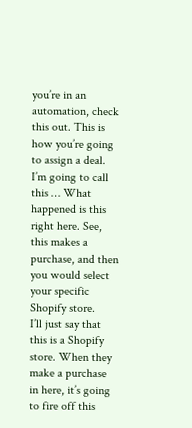you’re in an automation, check this out. This is how you’re going to assign a deal. I’m going to call this … What happened is this right here. See, this makes a purchase, and then you would select your specific Shopify store.
I’ll just say that this is a Shopify store. When they make a purchase in here, it’s going to fire off this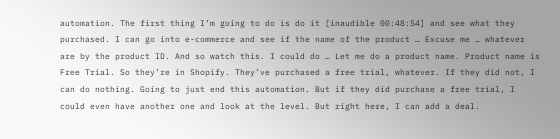automation. The first thing I’m going to do is do it [inaudible 00:48:54] and see what they purchased. I can go into e-commerce and see if the name of the product … Excuse me … whatever are by the product ID. And so watch this. I could do … Let me do a product name. Product name is Free Trial. So they’re in Shopify. They’ve purchased a free trial, whatever. If they did not, I can do nothing. Going to just end this automation. But if they did purchase a free trial, I could even have another one and look at the level. But right here, I can add a deal.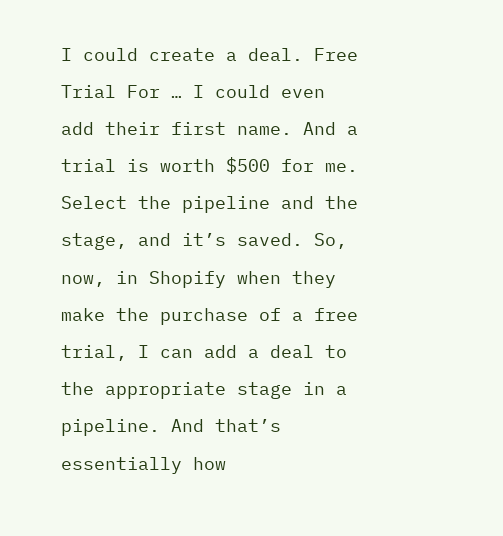I could create a deal. Free Trial For … I could even add their first name. And a trial is worth $500 for me. Select the pipeline and the stage, and it’s saved. So, now, in Shopify when they make the purchase of a free trial, I can add a deal to the appropriate stage in a pipeline. And that’s essentially how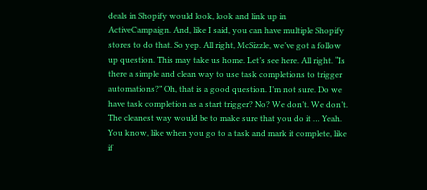deals in Shopify would look, look and link up in ActiveCampaign. And, like I said, you can have multiple Shopify stores to do that. So yep. All right, McSizzle, we’ve got a follow up question. This may take us home. Let’s see here. All right. “Is there a simple and clean way to use task completions to trigger automations?” Oh, that is a good question. I’m not sure. Do we have task completion as a start trigger? No? We don’t. We don’t.
The cleanest way would be to make sure that you do it … Yeah. You know, like when you go to a task and mark it complete, like if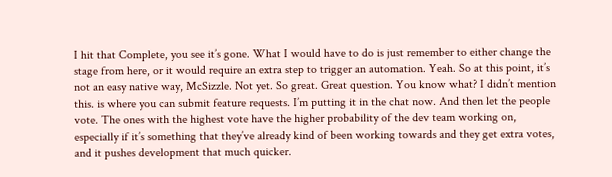I hit that Complete, you see it’s gone. What I would have to do is just remember to either change the stage from here, or it would require an extra step to trigger an automation. Yeah. So at this point, it’s not an easy native way, McSizzle. Not yet. So great. Great question. You know what? I didn’t mention this. is where you can submit feature requests. I’m putting it in the chat now. And then let the people vote. The ones with the highest vote have the higher probability of the dev team working on, especially if it’s something that they’ve already kind of been working towards and they get extra votes, and it pushes development that much quicker.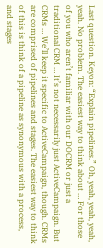Last question. Keyon: “Explain pipelines.” Oh, yeah, yeah, yeah, yeah. No problem. The easiest way to think about … For those of you who aren’t familiar with our DOCRM or just a traditional CRM … It’s not necessarily just ActiveCampaign. But CRMs … We’ll keep it specific to ActiveCampaign, though. CRMs are comprised of pipelines and stages. The easiest way to think of this is think of a pipeline as synonymous with a process, and stages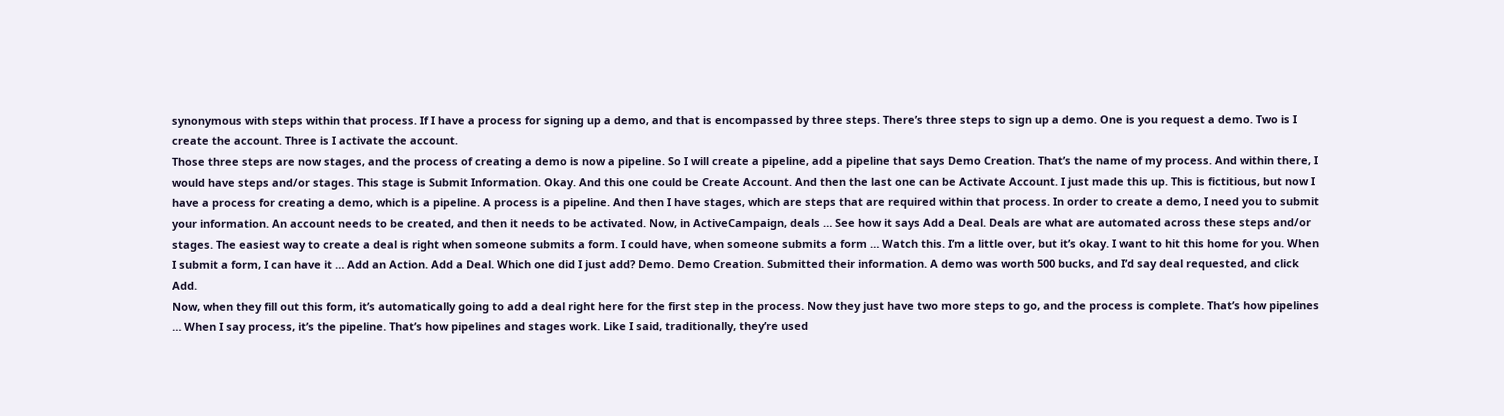synonymous with steps within that process. If I have a process for signing up a demo, and that is encompassed by three steps. There’s three steps to sign up a demo. One is you request a demo. Two is I create the account. Three is I activate the account.
Those three steps are now stages, and the process of creating a demo is now a pipeline. So I will create a pipeline, add a pipeline that says Demo Creation. That’s the name of my process. And within there, I would have steps and/or stages. This stage is Submit Information. Okay. And this one could be Create Account. And then the last one can be Activate Account. I just made this up. This is fictitious, but now I have a process for creating a demo, which is a pipeline. A process is a pipeline. And then I have stages, which are steps that are required within that process. In order to create a demo, I need you to submit your information. An account needs to be created, and then it needs to be activated. Now, in ActiveCampaign, deals … See how it says Add a Deal. Deals are what are automated across these steps and/or stages. The easiest way to create a deal is right when someone submits a form. I could have, when someone submits a form … Watch this. I’m a little over, but it’s okay. I want to hit this home for you. When I submit a form, I can have it … Add an Action. Add a Deal. Which one did I just add? Demo. Demo Creation. Submitted their information. A demo was worth 500 bucks, and I’d say deal requested, and click Add.
Now, when they fill out this form, it’s automatically going to add a deal right here for the first step in the process. Now they just have two more steps to go, and the process is complete. That’s how pipelines … When I say process, it’s the pipeline. That’s how pipelines and stages work. Like I said, traditionally, they’re used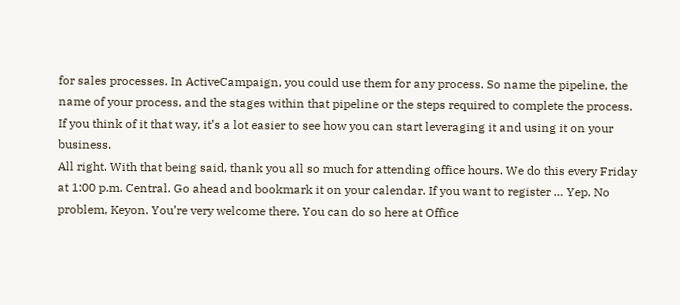for sales processes. In ActiveCampaign, you could use them for any process. So name the pipeline, the name of your process, and the stages within that pipeline or the steps required to complete the process. If you think of it that way, it’s a lot easier to see how you can start leveraging it and using it on your business.
All right. With that being said, thank you all so much for attending office hours. We do this every Friday at 1:00 p.m. Central. Go ahead and bookmark it on your calendar. If you want to register … Yep. No problem, Keyon. You’re very welcome there. You can do so here at Office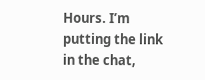Hours. I’m putting the link in the chat,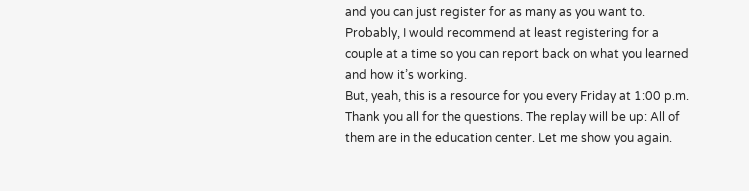and you can just register for as many as you want to. Probably, I would recommend at least registering for a couple at a time so you can report back on what you learned and how it’s working.
But, yeah, this is a resource for you every Friday at 1:00 p.m. Thank you all for the questions. The replay will be up: All of them are in the education center. Let me show you again.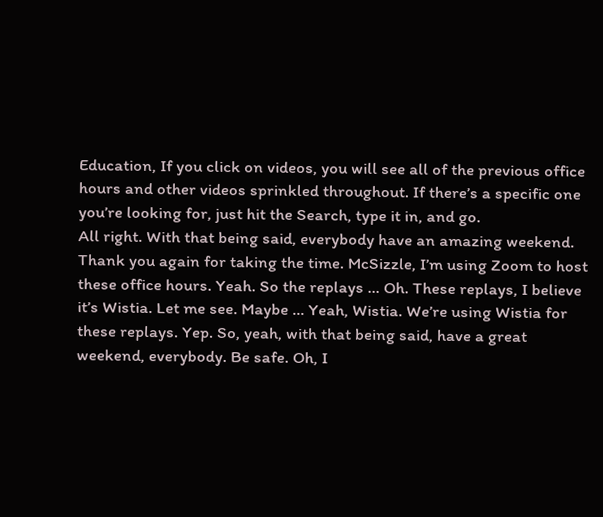Education, If you click on videos, you will see all of the previous office hours and other videos sprinkled throughout. If there’s a specific one you’re looking for, just hit the Search, type it in, and go.
All right. With that being said, everybody have an amazing weekend. Thank you again for taking the time. McSizzle, I’m using Zoom to host these office hours. Yeah. So the replays … Oh. These replays, I believe it’s Wistia. Let me see. Maybe … Yeah, Wistia. We’re using Wistia for these replays. Yep. So, yeah, with that being said, have a great weekend, everybody. Be safe. Oh, I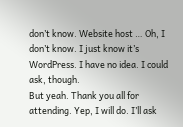don’t know. Website host … Oh, I don’t know. I just know it’s WordPress. I have no idea. I could ask, though.
But yeah. Thank you all for attending. Yep, I will do. I’ll ask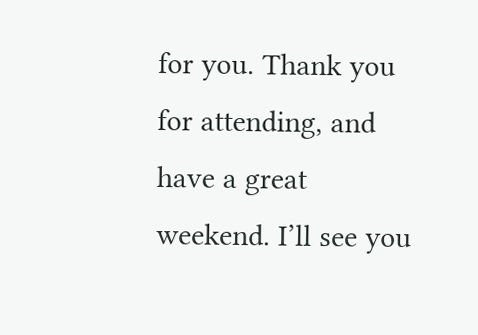for you. Thank you for attending, and have a great weekend. I’ll see you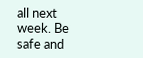all next week. Be safe and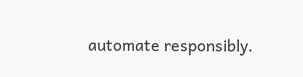automate responsibly.